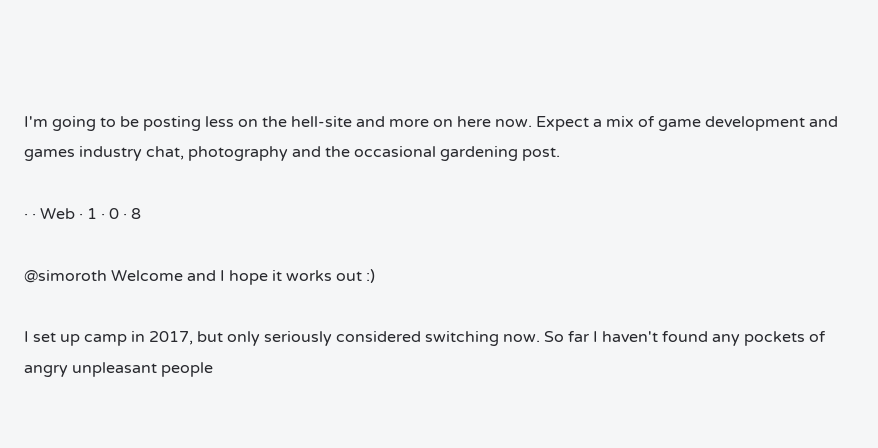I'm going to be posting less on the hell-site and more on here now. Expect a mix of game development and games industry chat, photography and the occasional gardening post.

· · Web · 1 · 0 · 8

@simoroth Welcome and I hope it works out :)

I set up camp in 2017, but only seriously considered switching now. So far I haven't found any pockets of angry unpleasant people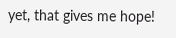yet, that gives me hope!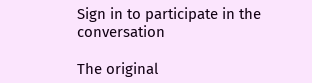Sign in to participate in the conversation

The original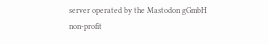server operated by the Mastodon gGmbH non-profit